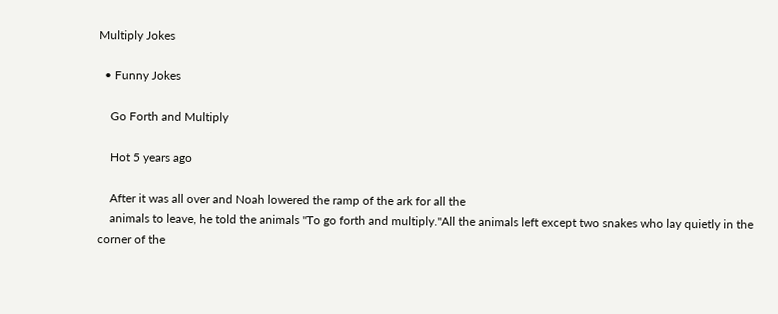Multiply Jokes

  • Funny Jokes

    Go Forth and Multiply

    Hot 5 years ago

    After it was all over and Noah lowered the ramp of the ark for all the
    animals to leave, he told the animals "To go forth and multiply."All the animals left except two snakes who lay quietly in the corner of the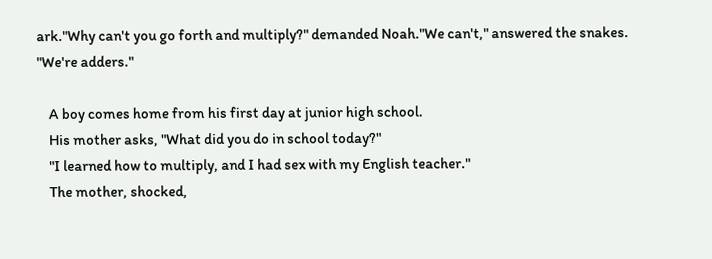ark."Why can't you go forth and multiply?" demanded Noah."We can't," answered the snakes. "We're adders."

    A boy comes home from his first day at junior high school.
    His mother asks, "What did you do in school today?"
    "I learned how to multiply, and I had sex with my English teacher."
    The mother, shocked,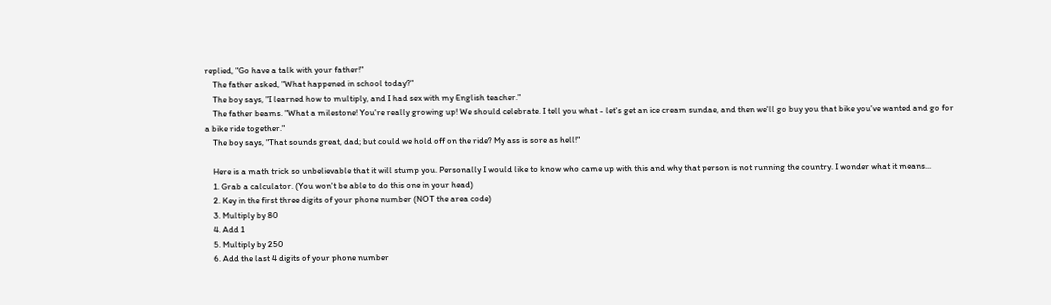replied, "Go have a talk with your father!"
    The father asked, "What happened in school today?"
    The boy says, "I learned how to multiply, and I had sex with my English teacher."
    The father beams. "What a milestone! You're really growing up! We should celebrate. I tell you what - let's get an ice cream sundae, and then we'll go buy you that bike you've wanted and go for a bike ride together."
    The boy says, "That sounds great, dad; but could we hold off on the ride? My ass is sore as hell!"

    Here is a math trick so unbelievable that it will stump you. Personally I would like to know who came up with this and why that person is not running the country. I wonder what it means...
    1. Grab a calculator. (You won't be able to do this one in your head)
    2. Key in the first three digits of your phone number (NOT the area code)
    3. Multiply by 80
    4. Add 1
    5. Multiply by 250
    6. Add the last 4 digits of your phone number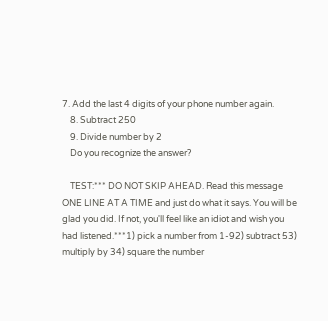7. Add the last 4 digits of your phone number again.
    8. Subtract 250
    9. Divide number by 2
    Do you recognize the answer?

    TEST:*** DO NOT SKIP AHEAD. Read this message ONE LINE AT A TIME and just do what it says. You will be glad you did. If not, you'll feel like an idiot and wish you had listened.***1) pick a number from 1-92) subtract 53) multiply by 34) square the number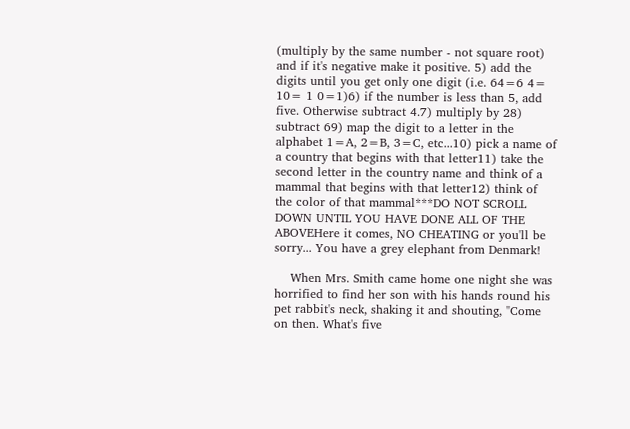(multiply by the same number - not square root) and if it's negative make it positive. 5) add the digits until you get only one digit (i.e. 64=6 4= 10= 1 0=1)6) if the number is less than 5, add five. Otherwise subtract 4.7) multiply by 28) subtract 69) map the digit to a letter in the alphabet 1=A, 2=B, 3=C, etc...10) pick a name of a country that begins with that letter11) take the second letter in the country name and think of a mammal that begins with that letter12) think of the color of that mammal***DO NOT SCROLL DOWN UNTIL YOU HAVE DONE ALL OF THE ABOVEHere it comes, NO CHEATING or you'll be sorry... You have a grey elephant from Denmark!

    When Mrs. Smith came home one night she was horrified to find her son with his hands round his pet rabbit's neck, shaking it and shouting, "Come on then. What's five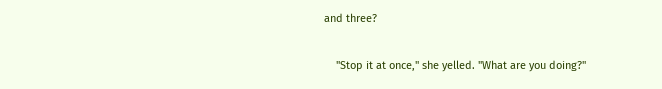and three?

    "Stop it at once," she yelled. "What are you doing?"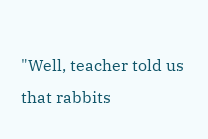"Well, teacher told us that rabbits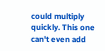could multiply quickly. This one can't even add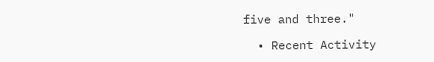five and three."

  • Recent Activity